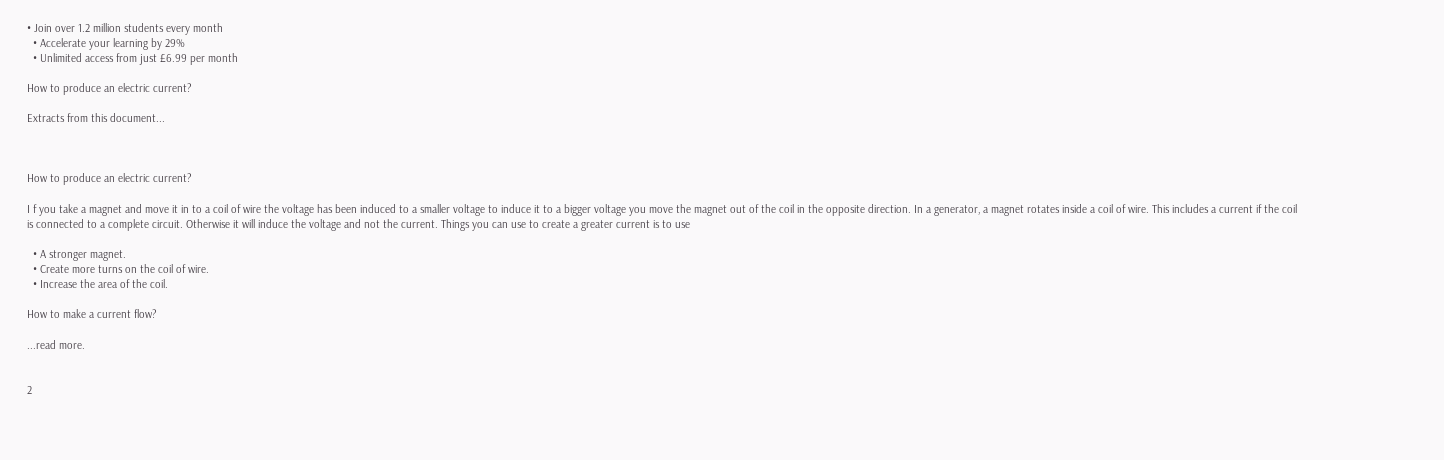• Join over 1.2 million students every month
  • Accelerate your learning by 29%
  • Unlimited access from just £6.99 per month

How to produce an electric current?

Extracts from this document...



How to produce an electric current?

I f you take a magnet and move it in to a coil of wire the voltage has been induced to a smaller voltage to induce it to a bigger voltage you move the magnet out of the coil in the opposite direction. In a generator, a magnet rotates inside a coil of wire. This includes a current if the coil is connected to a complete circuit. Otherwise it will induce the voltage and not the current. Things you can use to create a greater current is to use

  • A stronger magnet.
  • Create more turns on the coil of wire.
  • Increase the area of the coil.

How to make a current flow?

...read more.


2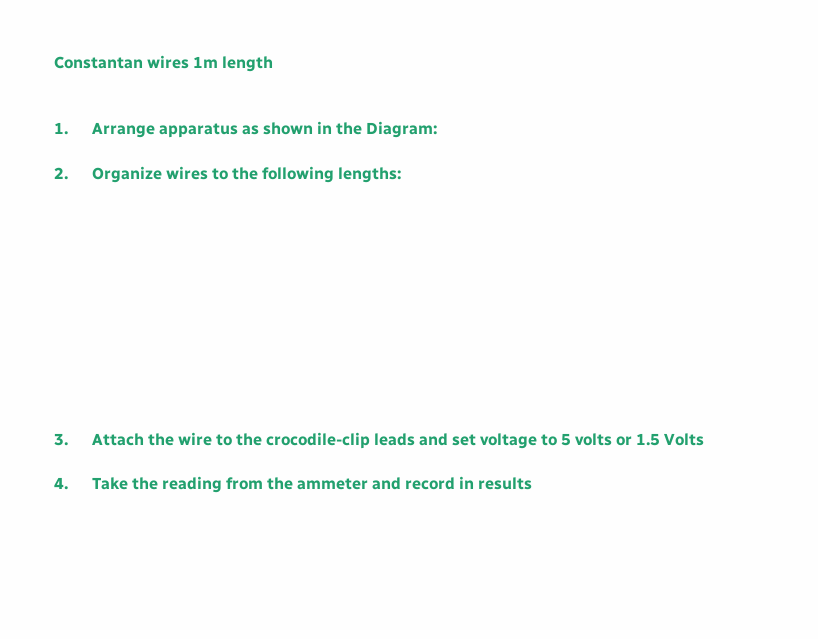Constantan wires 1m length


1.      Arrange apparatus as shown in the Diagram:

2.      Organize wires to the following lengths:











3.      Attach the wire to the crocodile-clip leads and set voltage to 5 volts or 1.5 Volts

4.      Take the reading from the ammeter and record in results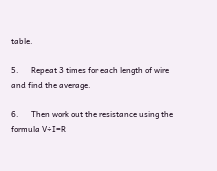table.

5.      Repeat 3 times for each length of wire and find the average.

6.      Then work out the resistance using the formula V÷I=R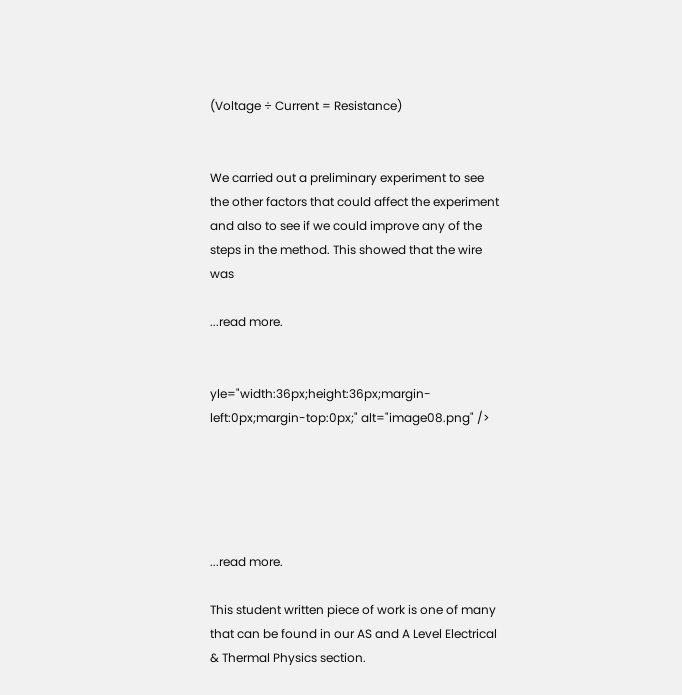(Voltage ÷ Current = Resistance)


We carried out a preliminary experiment to see the other factors that could affect the experiment and also to see if we could improve any of the steps in the method. This showed that the wire was

...read more.


yle="width:36px;height:36px;margin-left:0px;margin-top:0px;" alt="image08.png" />





...read more.

This student written piece of work is one of many that can be found in our AS and A Level Electrical & Thermal Physics section.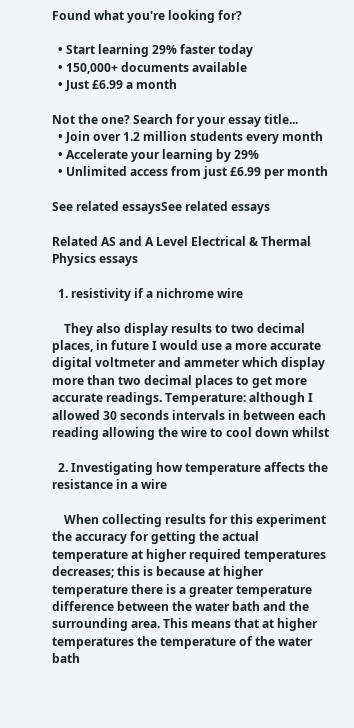Found what you're looking for?

  • Start learning 29% faster today
  • 150,000+ documents available
  • Just £6.99 a month

Not the one? Search for your essay title...
  • Join over 1.2 million students every month
  • Accelerate your learning by 29%
  • Unlimited access from just £6.99 per month

See related essaysSee related essays

Related AS and A Level Electrical & Thermal Physics essays

  1. resistivity if a nichrome wire

    They also display results to two decimal places, in future I would use a more accurate digital voltmeter and ammeter which display more than two decimal places to get more accurate readings. Temperature: although I allowed 30 seconds intervals in between each reading allowing the wire to cool down whilst

  2. Investigating how temperature affects the resistance in a wire

    When collecting results for this experiment the accuracy for getting the actual temperature at higher required temperatures decreases; this is because at higher temperature there is a greater temperature difference between the water bath and the surrounding area. This means that at higher temperatures the temperature of the water bath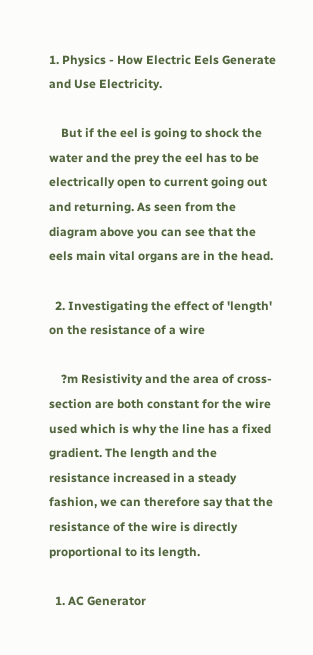1. Physics - How Electric Eels Generate and Use Electricity.

    But if the eel is going to shock the water and the prey the eel has to be electrically open to current going out and returning. As seen from the diagram above you can see that the eels main vital organs are in the head.

  2. Investigating the effect of 'length' on the resistance of a wire

    ?m Resistivity and the area of cross-section are both constant for the wire used which is why the line has a fixed gradient. The length and the resistance increased in a steady fashion, we can therefore say that the resistance of the wire is directly proportional to its length.

  1. AC Generator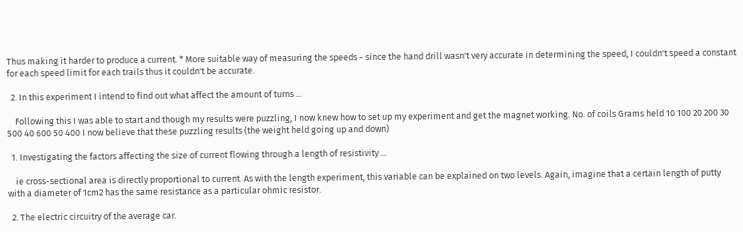Thus making it harder to produce a current. * More suitable way of measuring the speeds - since the hand drill wasn't very accurate in determining the speed, I couldn't speed a constant for each speed limit for each trails thus it couldn't be accurate.

  2. In this experiment I intend to find out what affect the amount of turns ...

    Following this I was able to start and though my results were puzzling, I now knew how to set up my experiment and get the magnet working. No. of coils Grams held 10 100 20 200 30 500 40 600 50 400 I now believe that these puzzling results (the weight held going up and down)

  1. Investigating the factors affecting the size of current flowing through a length of resistivity ...

    ie cross-sectional area is directly proportional to current. As with the length experiment, this variable can be explained on two levels. Again, imagine that a certain length of putty with a diameter of 1cm2 has the same resistance as a particular ohmic resistor.

  2. The electric circuitry of the average car.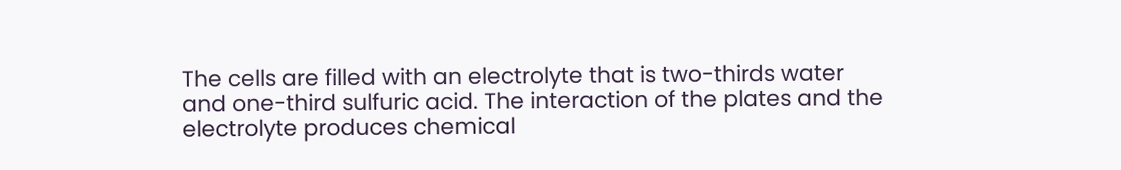The cells are filled with an electrolyte that is two-thirds water and one-third sulfuric acid. The interaction of the plates and the electrolyte produces chemical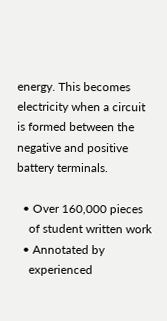energy. This becomes electricity when a circuit is formed between the negative and positive battery terminals.

  • Over 160,000 pieces
    of student written work
  • Annotated by
    experienced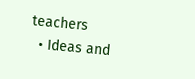teachers
  • Ideas and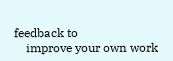feedback to
    improve your own work